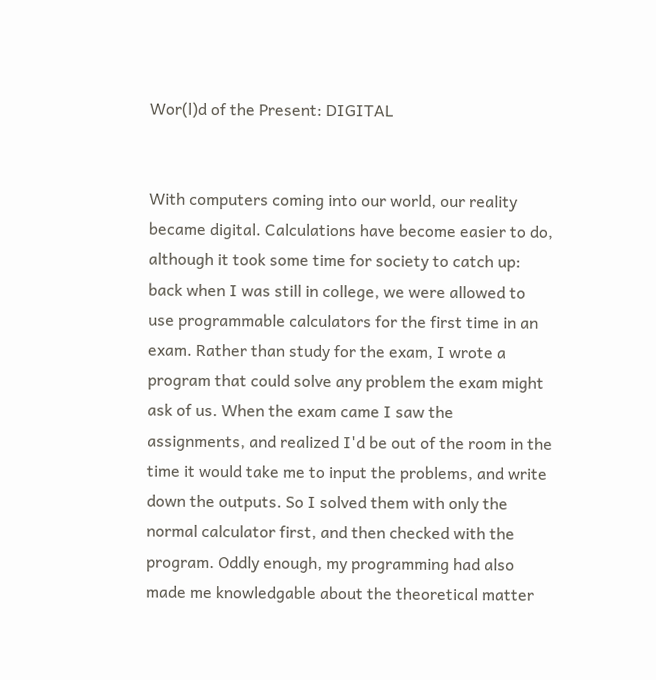Wor(l)d of the Present: DIGITAL


With computers coming into our world, our reality became digital. Calculations have become easier to do, although it took some time for society to catch up: back when I was still in college, we were allowed to use programmable calculators for the first time in an exam. Rather than study for the exam, I wrote a program that could solve any problem the exam might ask of us. When the exam came I saw the assignments, and realized I'd be out of the room in the time it would take me to input the problems, and write down the outputs. So I solved them with only the normal calculator first, and then checked with the program. Oddly enough, my programming had also made me knowledgable about the theoretical matter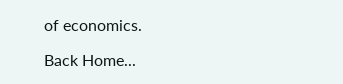of economics.

Back Home...